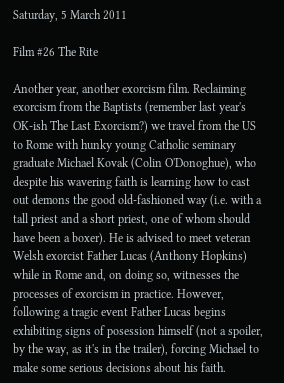Saturday, 5 March 2011

Film #26 The Rite

Another year, another exorcism film. Reclaiming exorcism from the Baptists (remember last year's OK-ish The Last Exorcism?) we travel from the US to Rome with hunky young Catholic seminary graduate Michael Kovak (Colin O'Donoghue), who despite his wavering faith is learning how to cast out demons the good old-fashioned way (i.e. with a tall priest and a short priest, one of whom should have been a boxer). He is advised to meet veteran Welsh exorcist Father Lucas (Anthony Hopkins) while in Rome and, on doing so, witnesses the processes of exorcism in practice. However, following a tragic event Father Lucas begins exhibiting signs of posession himself (not a spoiler, by the way, as it's in the trailer), forcing Michael to make some serious decisions about his faith.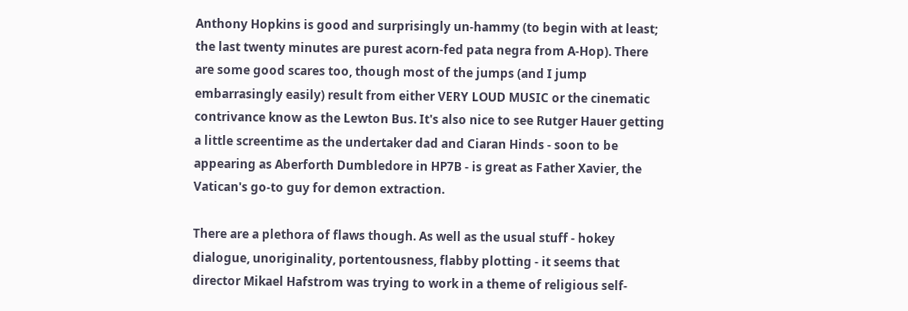Anthony Hopkins is good and surprisingly un-hammy (to begin with at least; the last twenty minutes are purest acorn-fed pata negra from A-Hop). There are some good scares too, though most of the jumps (and I jump embarrasingly easily) result from either VERY LOUD MUSIC or the cinematic contrivance know as the Lewton Bus. It's also nice to see Rutger Hauer getting a little screentime as the undertaker dad and Ciaran Hinds - soon to be appearing as Aberforth Dumbledore in HP7B - is great as Father Xavier, the Vatican's go-to guy for demon extraction.

There are a plethora of flaws though. As well as the usual stuff - hokey dialogue, unoriginality, portentousness, flabby plotting - it seems that director Mikael Hafstrom was trying to work in a theme of religious self-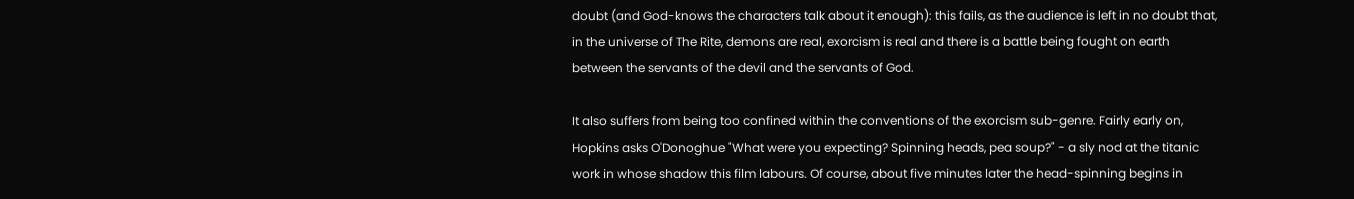doubt (and God-knows the characters talk about it enough): this fails, as the audience is left in no doubt that, in the universe of The Rite, demons are real, exorcism is real and there is a battle being fought on earth between the servants of the devil and the servants of God.

It also suffers from being too confined within the conventions of the exorcism sub-genre. Fairly early on, Hopkins asks O'Donoghue "What were you expecting? Spinning heads, pea soup?" - a sly nod at the titanic work in whose shadow this film labours. Of course, about five minutes later the head-spinning begins in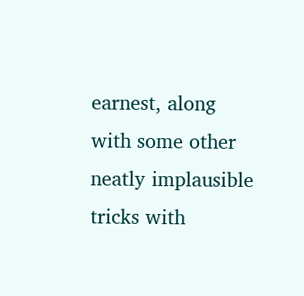earnest, along with some other neatly implausible tricks with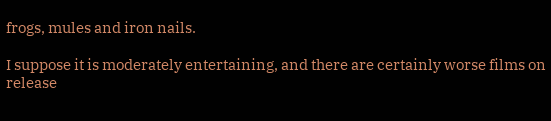frogs, mules and iron nails.

I suppose it is moderately entertaining, and there are certainly worse films on release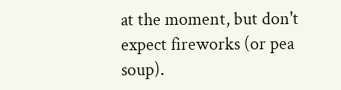at the moment, but don't expect fireworks (or pea soup).